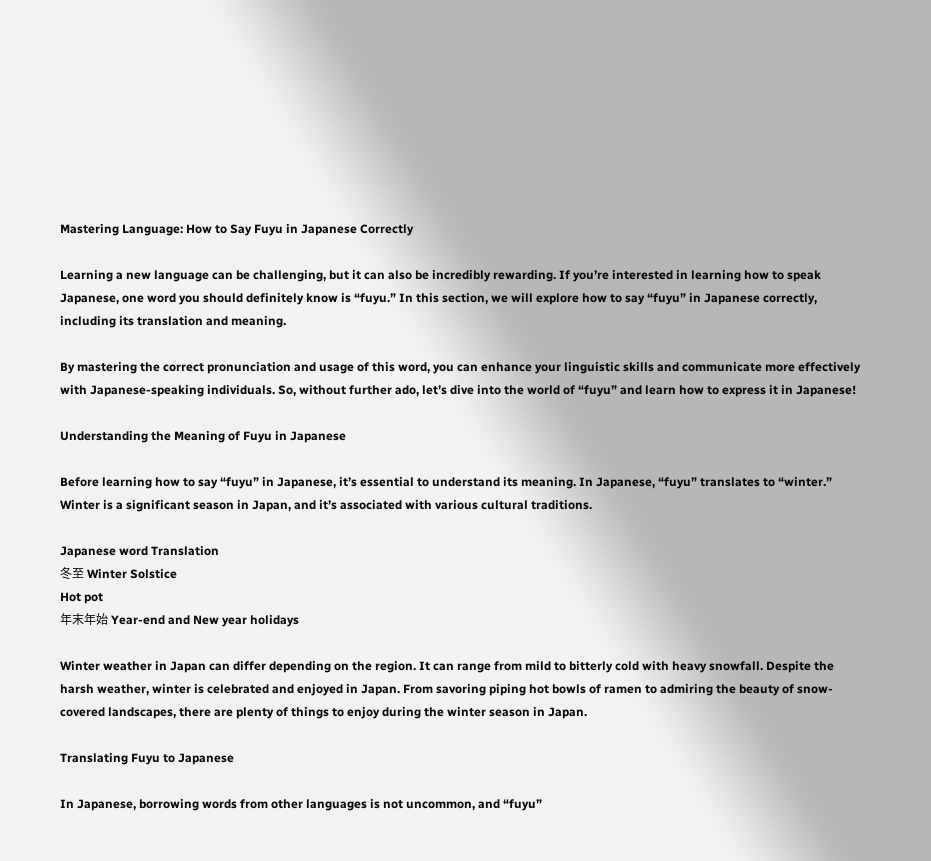Mastering Language: How to Say Fuyu in Japanese Correctly

Learning a new language can be challenging, but it can also be incredibly rewarding. If you’re interested in learning how to speak Japanese, one word you should definitely know is “fuyu.” In this section, we will explore how to say “fuyu” in Japanese correctly, including its translation and meaning.

By mastering the correct pronunciation and usage of this word, you can enhance your linguistic skills and communicate more effectively with Japanese-speaking individuals. So, without further ado, let’s dive into the world of “fuyu” and learn how to express it in Japanese!

Understanding the Meaning of Fuyu in Japanese

Before learning how to say “fuyu” in Japanese, it’s essential to understand its meaning. In Japanese, “fuyu” translates to “winter.” Winter is a significant season in Japan, and it’s associated with various cultural traditions.

Japanese word Translation
冬至 Winter Solstice
Hot pot
年末年始 Year-end and New year holidays

Winter weather in Japan can differ depending on the region. It can range from mild to bitterly cold with heavy snowfall. Despite the harsh weather, winter is celebrated and enjoyed in Japan. From savoring piping hot bowls of ramen to admiring the beauty of snow-covered landscapes, there are plenty of things to enjoy during the winter season in Japan.

Translating Fuyu to Japanese

In Japanese, borrowing words from other languages is not uncommon, and “fuyu”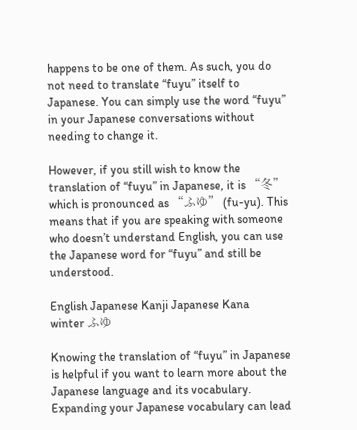happens to be one of them. As such, you do not need to translate “fuyu” itself to Japanese. You can simply use the word “fuyu” in your Japanese conversations without needing to change it.

However, if you still wish to know the translation of “fuyu” in Japanese, it is “冬” which is pronounced as “ふゆ” (fu-yu). This means that if you are speaking with someone who doesn’t understand English, you can use the Japanese word for “fuyu” and still be understood.

English Japanese Kanji Japanese Kana
winter ふゆ

Knowing the translation of “fuyu” in Japanese is helpful if you want to learn more about the Japanese language and its vocabulary. Expanding your Japanese vocabulary can lead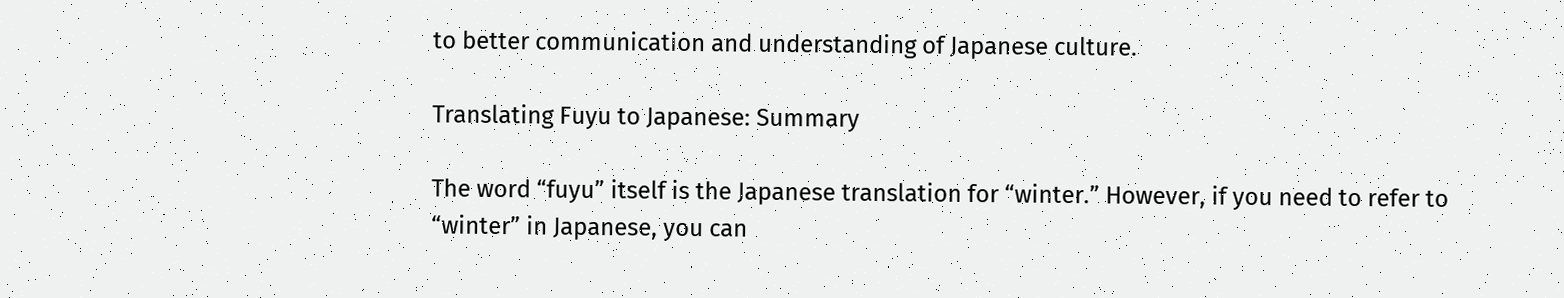to better communication and understanding of Japanese culture.

Translating Fuyu to Japanese: Summary

The word “fuyu” itself is the Japanese translation for “winter.” However, if you need to refer to “winter” in Japanese, you can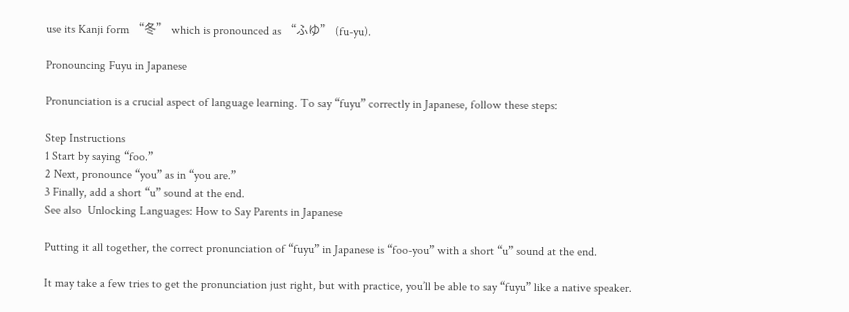use its Kanji form “冬” which is pronounced as “ふゆ” (fu-yu).

Pronouncing Fuyu in Japanese

Pronunciation is a crucial aspect of language learning. To say “fuyu” correctly in Japanese, follow these steps:

Step Instructions
1 Start by saying “foo.”
2 Next, pronounce “you” as in “you are.”
3 Finally, add a short “u” sound at the end.
See also  Unlocking Languages: How to Say Parents in Japanese

Putting it all together, the correct pronunciation of “fuyu” in Japanese is “foo-you” with a short “u” sound at the end.

It may take a few tries to get the pronunciation just right, but with practice, you’ll be able to say “fuyu” like a native speaker.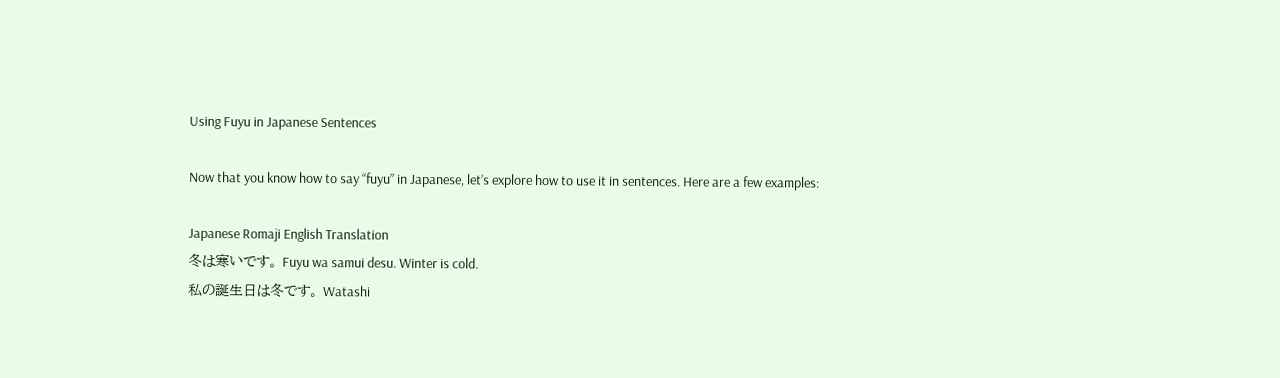Using Fuyu in Japanese Sentences

Now that you know how to say “fuyu” in Japanese, let’s explore how to use it in sentences. Here are a few examples:

Japanese Romaji English Translation
冬は寒いです。 Fuyu wa samui desu. Winter is cold.
私の誕生日は冬です。 Watashi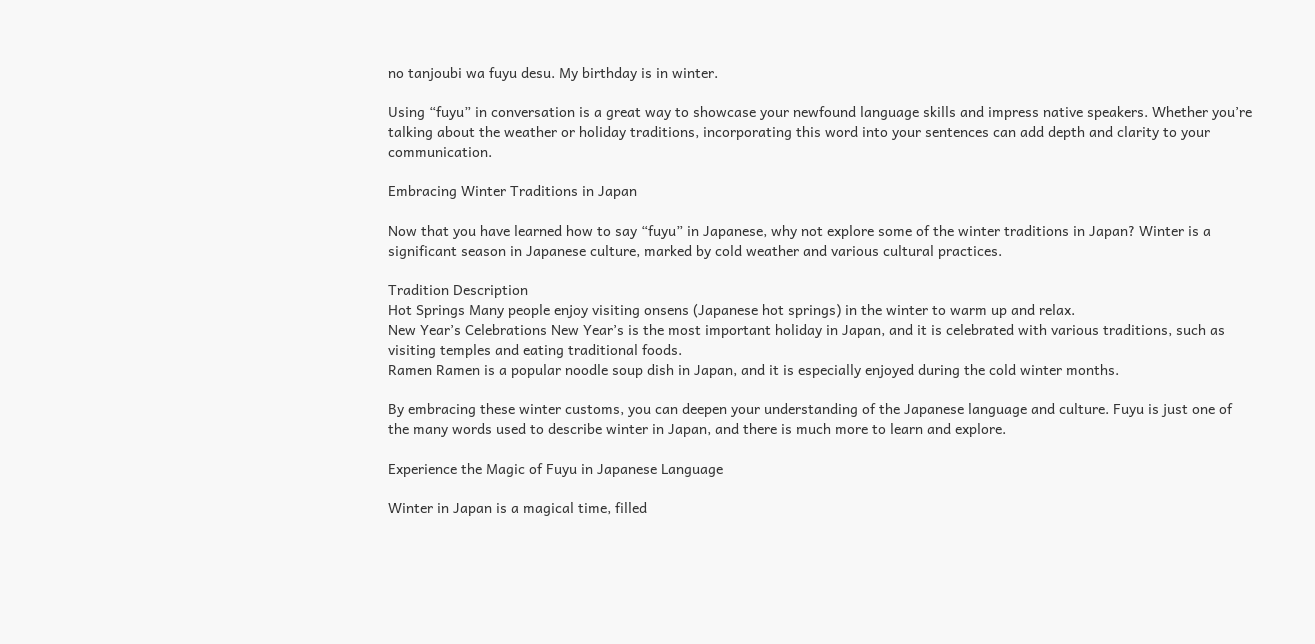no tanjoubi wa fuyu desu. My birthday is in winter.

Using “fuyu” in conversation is a great way to showcase your newfound language skills and impress native speakers. Whether you’re talking about the weather or holiday traditions, incorporating this word into your sentences can add depth and clarity to your communication.

Embracing Winter Traditions in Japan

Now that you have learned how to say “fuyu” in Japanese, why not explore some of the winter traditions in Japan? Winter is a significant season in Japanese culture, marked by cold weather and various cultural practices.

Tradition Description
Hot Springs Many people enjoy visiting onsens (Japanese hot springs) in the winter to warm up and relax.
New Year’s Celebrations New Year’s is the most important holiday in Japan, and it is celebrated with various traditions, such as visiting temples and eating traditional foods.
Ramen Ramen is a popular noodle soup dish in Japan, and it is especially enjoyed during the cold winter months.

By embracing these winter customs, you can deepen your understanding of the Japanese language and culture. Fuyu is just one of the many words used to describe winter in Japan, and there is much more to learn and explore.

Experience the Magic of Fuyu in Japanese Language

Winter in Japan is a magical time, filled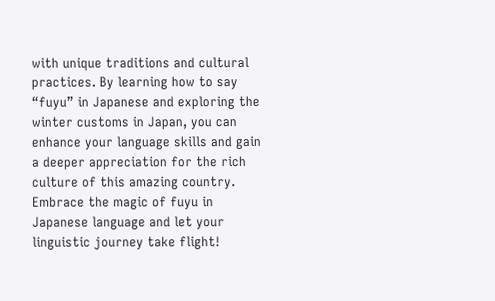with unique traditions and cultural practices. By learning how to say “fuyu” in Japanese and exploring the winter customs in Japan, you can enhance your language skills and gain a deeper appreciation for the rich culture of this amazing country. Embrace the magic of fuyu in Japanese language and let your linguistic journey take flight!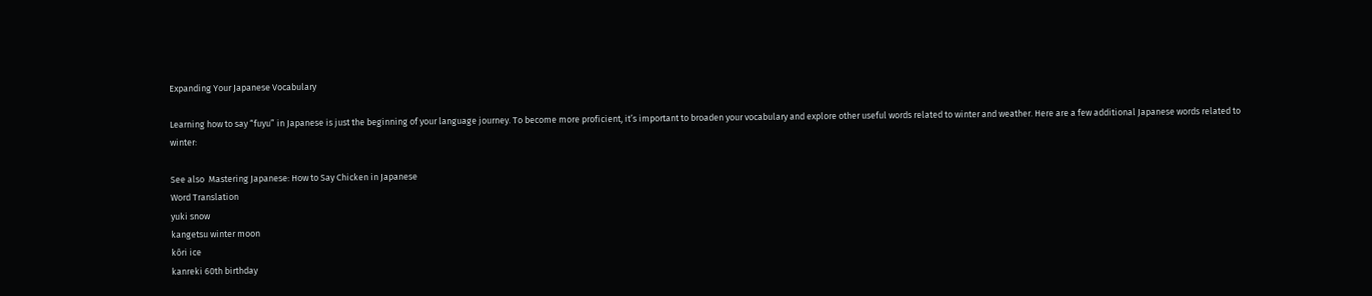Expanding Your Japanese Vocabulary

Learning how to say “fuyu” in Japanese is just the beginning of your language journey. To become more proficient, it’s important to broaden your vocabulary and explore other useful words related to winter and weather. Here are a few additional Japanese words related to winter:

See also  Mastering Japanese: How to Say Chicken in Japanese
Word Translation
yuki snow
kangetsu winter moon
kôri ice
kanreki 60th birthday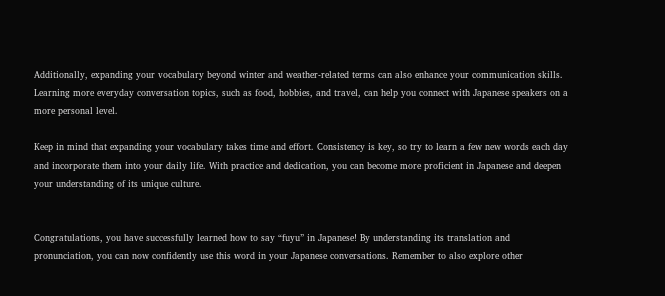Additionally, expanding your vocabulary beyond winter and weather-related terms can also enhance your communication skills. Learning more everyday conversation topics, such as food, hobbies, and travel, can help you connect with Japanese speakers on a more personal level.

Keep in mind that expanding your vocabulary takes time and effort. Consistency is key, so try to learn a few new words each day and incorporate them into your daily life. With practice and dedication, you can become more proficient in Japanese and deepen your understanding of its unique culture.


Congratulations, you have successfully learned how to say “fuyu” in Japanese! By understanding its translation and pronunciation, you can now confidently use this word in your Japanese conversations. Remember to also explore other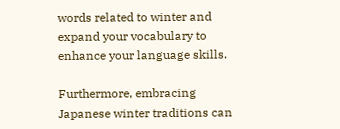words related to winter and expand your vocabulary to enhance your language skills.

Furthermore, embracing Japanese winter traditions can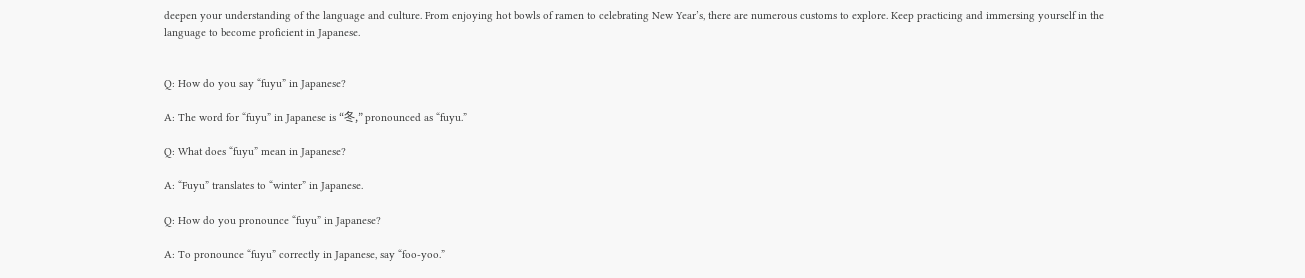deepen your understanding of the language and culture. From enjoying hot bowls of ramen to celebrating New Year’s, there are numerous customs to explore. Keep practicing and immersing yourself in the language to become proficient in Japanese.


Q: How do you say “fuyu” in Japanese?

A: The word for “fuyu” in Japanese is “冬,” pronounced as “fuyu.”

Q: What does “fuyu” mean in Japanese?

A: “Fuyu” translates to “winter” in Japanese.

Q: How do you pronounce “fuyu” in Japanese?

A: To pronounce “fuyu” correctly in Japanese, say “foo-yoo.”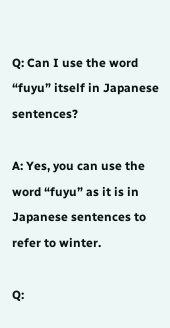Q: Can I use the word “fuyu” itself in Japanese sentences?

A: Yes, you can use the word “fuyu” as it is in Japanese sentences to refer to winter.

Q: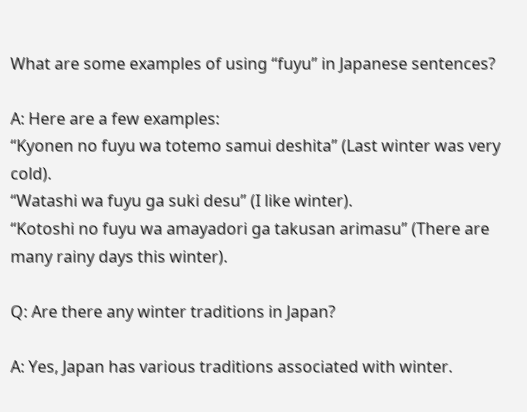What are some examples of using “fuyu” in Japanese sentences?

A: Here are a few examples:
“Kyonen no fuyu wa totemo samui deshita” (Last winter was very cold).
“Watashi wa fuyu ga suki desu” (I like winter).
“Kotoshi no fuyu wa amayadori ga takusan arimasu” (There are many rainy days this winter).

Q: Are there any winter traditions in Japan?

A: Yes, Japan has various traditions associated with winter.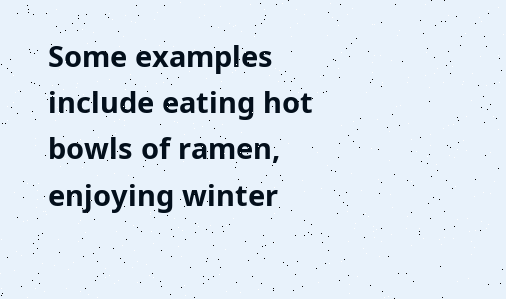Some examples include eating hot bowls of ramen, enjoying winter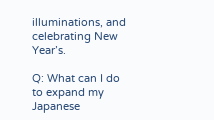illuminations, and celebrating New Year’s.

Q: What can I do to expand my Japanese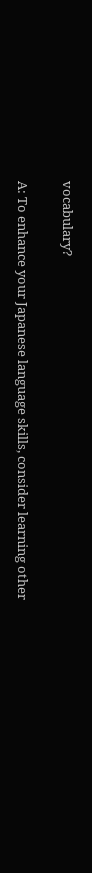vocabulary?

A: To enhance your Japanese language skills, consider learning other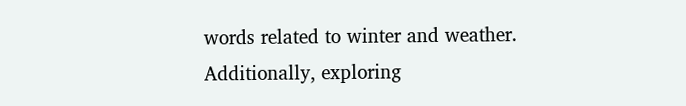words related to winter and weather. Additionally, exploring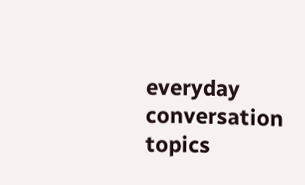everyday conversation topics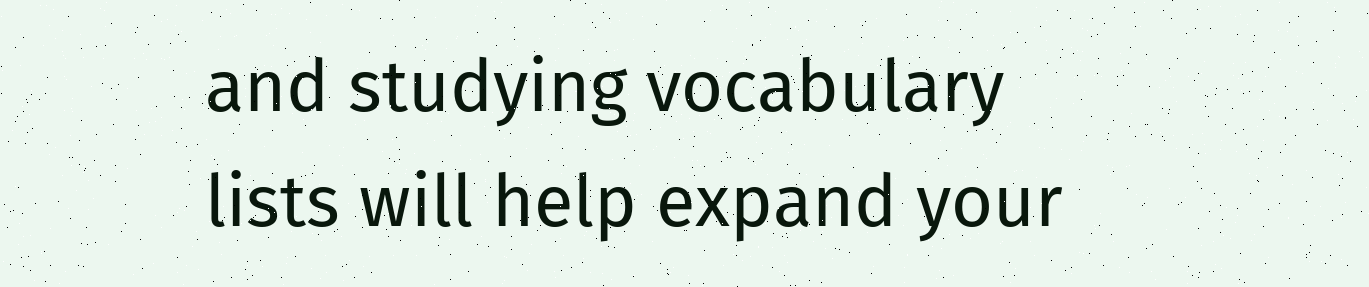and studying vocabulary lists will help expand your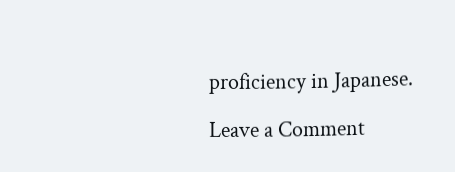proficiency in Japanese.

Leave a Comment